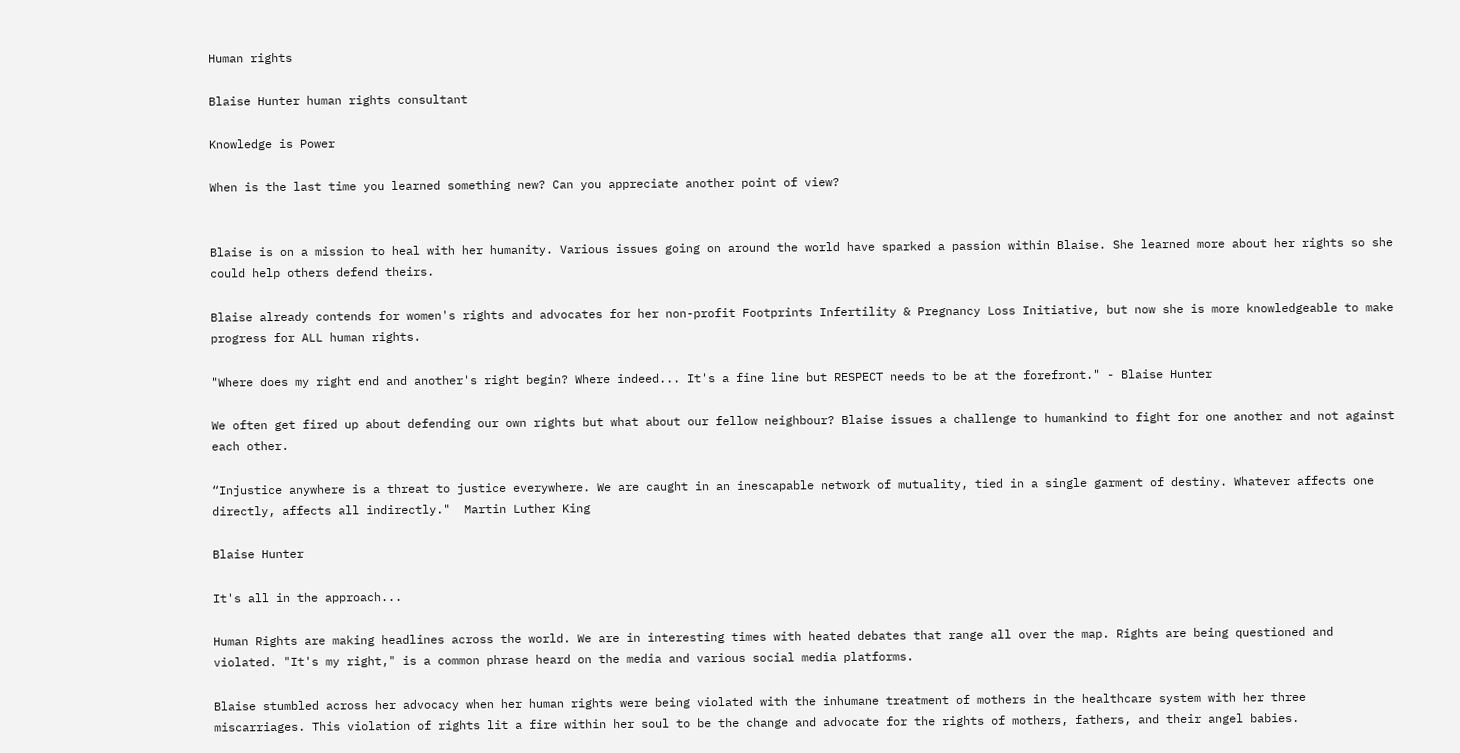Human rights

Blaise Hunter human rights consultant

Knowledge is Power

When is the last time you learned something new? Can you appreciate another point of view?


Blaise is on a mission to heal with her humanity. Various issues going on around the world have sparked a passion within Blaise. She learned more about her rights so she could help others defend theirs.

Blaise already contends for women's rights and advocates for her non-profit Footprints Infertility & Pregnancy Loss Initiative, but now she is more knowledgeable to make progress for ALL human rights.

"Where does my right end and another's right begin? Where indeed... It's a fine line but RESPECT needs to be at the forefront." - Blaise Hunter

We often get fired up about defending our own rights but what about our fellow neighbour? Blaise issues a challenge to humankind to fight for one another and not against each other.

“Injustice anywhere is a threat to justice everywhere. We are caught in an inescapable network of mutuality, tied in a single garment of destiny. Whatever affects one directly, affects all indirectly."  Martin Luther King

Blaise Hunter

It's all in the approach...

Human Rights are making headlines across the world. We are in interesting times with heated debates that range all over the map. Rights are being questioned and violated. "It's my right," is a common phrase heard on the media and various social media platforms.

Blaise stumbled across her advocacy when her human rights were being violated with the inhumane treatment of mothers in the healthcare system with her three miscarriages. This violation of rights lit a fire within her soul to be the change and advocate for the rights of mothers, fathers, and their angel babies.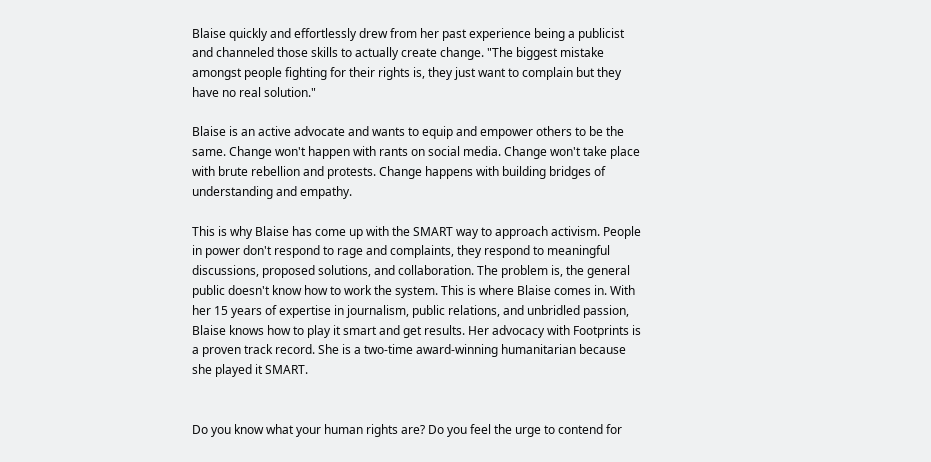Blaise quickly and effortlessly drew from her past experience being a publicist and channeled those skills to actually create change. "The biggest mistake amongst people fighting for their rights is, they just want to complain but they have no real solution."

Blaise is an active advocate and wants to equip and empower others to be the same. Change won't happen with rants on social media. Change won't take place with brute rebellion and protests. Change happens with building bridges of understanding and empathy.

This is why Blaise has come up with the SMART way to approach activism. People in power don't respond to rage and complaints, they respond to meaningful discussions, proposed solutions, and collaboration. The problem is, the general public doesn't know how to work the system. This is where Blaise comes in. With her 15 years of expertise in journalism, public relations, and unbridled passion, Blaise knows how to play it smart and get results. Her advocacy with Footprints is a proven track record. She is a two-time award-winning humanitarian because she played it SMART.


Do you know what your human rights are? Do you feel the urge to contend for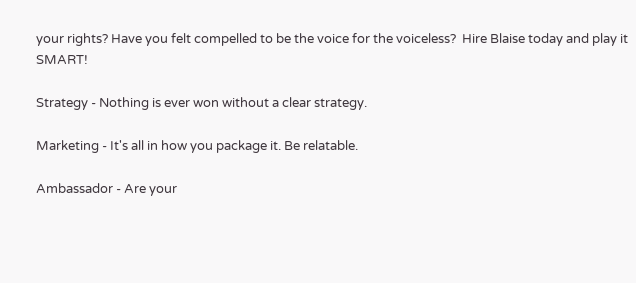your rights? Have you felt compelled to be the voice for the voiceless?  Hire Blaise today and play it SMART!

Strategy - Nothing is ever won without a clear strategy.

Marketing - It's all in how you package it. Be relatable.

Ambassador - Are your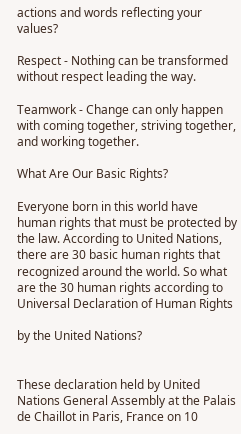actions and words reflecting your values?

Respect - Nothing can be transformed without respect leading the way.

Teamwork - Change can only happen with coming together, striving together, and working together.

What Are Our Basic Rights?

Everyone born in this world have human rights that must be protected by the law. According to United Nations, there are 30 basic human rights that recognized around the world. So what are the 30 human rights according to Universal Declaration of Human Rights

by the United Nations?


These declaration held by United Nations General Assembly at the Palais de Chaillot in Paris, France on 10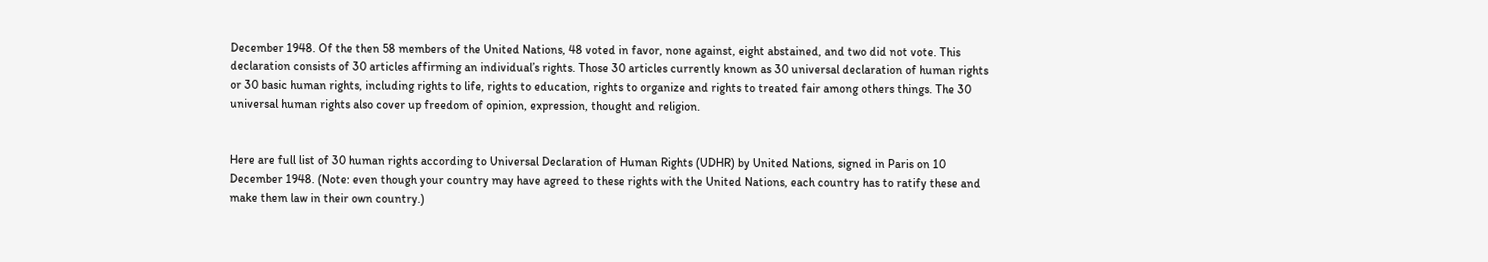December 1948. Of the then 58 members of the United Nations, 48 voted in favor, none against, eight abstained, and two did not vote. This declaration consists of 30 articles affirming an individual’s rights. Those 30 articles currently known as 30 universal declaration of human rights or 30 basic human rights, including rights to life, rights to education, rights to organize and rights to treated fair among others things. The 30 universal human rights also cover up freedom of opinion, expression, thought and religion.


Here are full list of 30 human rights according to Universal Declaration of Human Rights (UDHR) by United Nations, signed in Paris on 10 December 1948. (Note: even though your country may have agreed to these rights with the United Nations, each country has to ratify these and make them law in their own country.)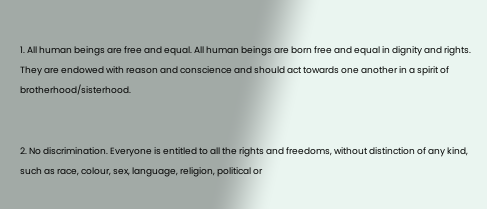1. All human beings are free and equal. All human beings are born free and equal in dignity and rights. They are endowed with reason and conscience and should act towards one another in a spirit of brotherhood/sisterhood.


2. No discrimination. Everyone is entitled to all the rights and freedoms, without distinction of any kind, such as race, colour, sex, language, religion, political or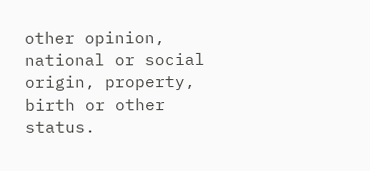other opinion, national or social origin, property, birth or other status.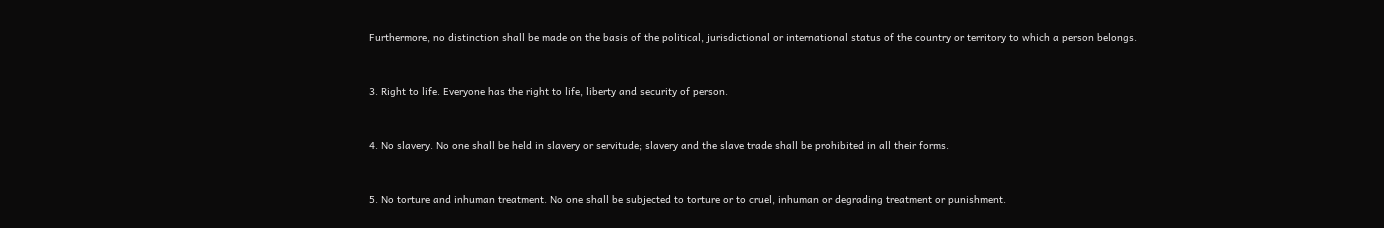Furthermore, no distinction shall be made on the basis of the political, jurisdictional or international status of the country or territory to which a person belongs.


3. Right to life. Everyone has the right to life, liberty and security of person.


4. No slavery. No one shall be held in slavery or servitude; slavery and the slave trade shall be prohibited in all their forms.


5. No torture and inhuman treatment. No one shall be subjected to torture or to cruel, inhuman or degrading treatment or punishment.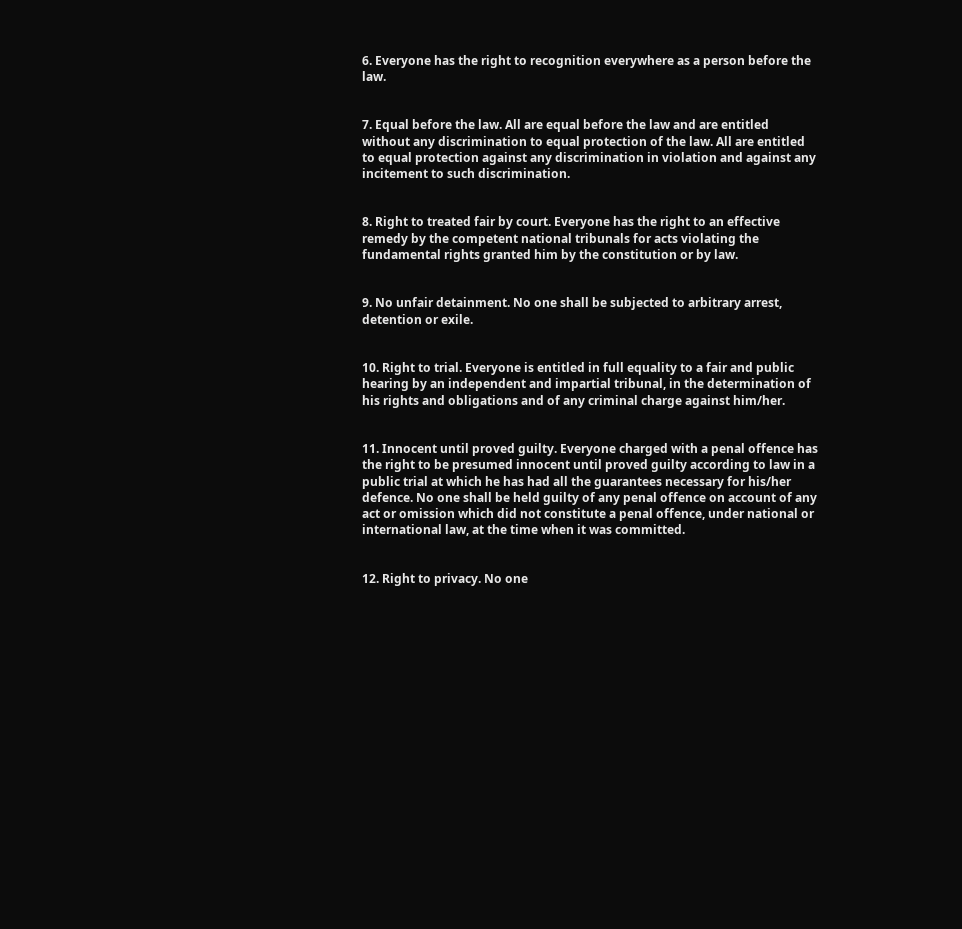6. Everyone has the right to recognition everywhere as a person before the law.


7. Equal before the law. All are equal before the law and are entitled without any discrimination to equal protection of the law. All are entitled to equal protection against any discrimination in violation and against any incitement to such discrimination.


8. Right to treated fair by court. Everyone has the right to an effective remedy by the competent national tribunals for acts violating the fundamental rights granted him by the constitution or by law.


9. No unfair detainment. No one shall be subjected to arbitrary arrest, detention or exile.


10. Right to trial. Everyone is entitled in full equality to a fair and public hearing by an independent and impartial tribunal, in the determination of his rights and obligations and of any criminal charge against him/her.


11. Innocent until proved guilty. Everyone charged with a penal offence has the right to be presumed innocent until proved guilty according to law in a public trial at which he has had all the guarantees necessary for his/her defence. No one shall be held guilty of any penal offence on account of any act or omission which did not constitute a penal offence, under national or international law, at the time when it was committed.


12. Right to privacy. No one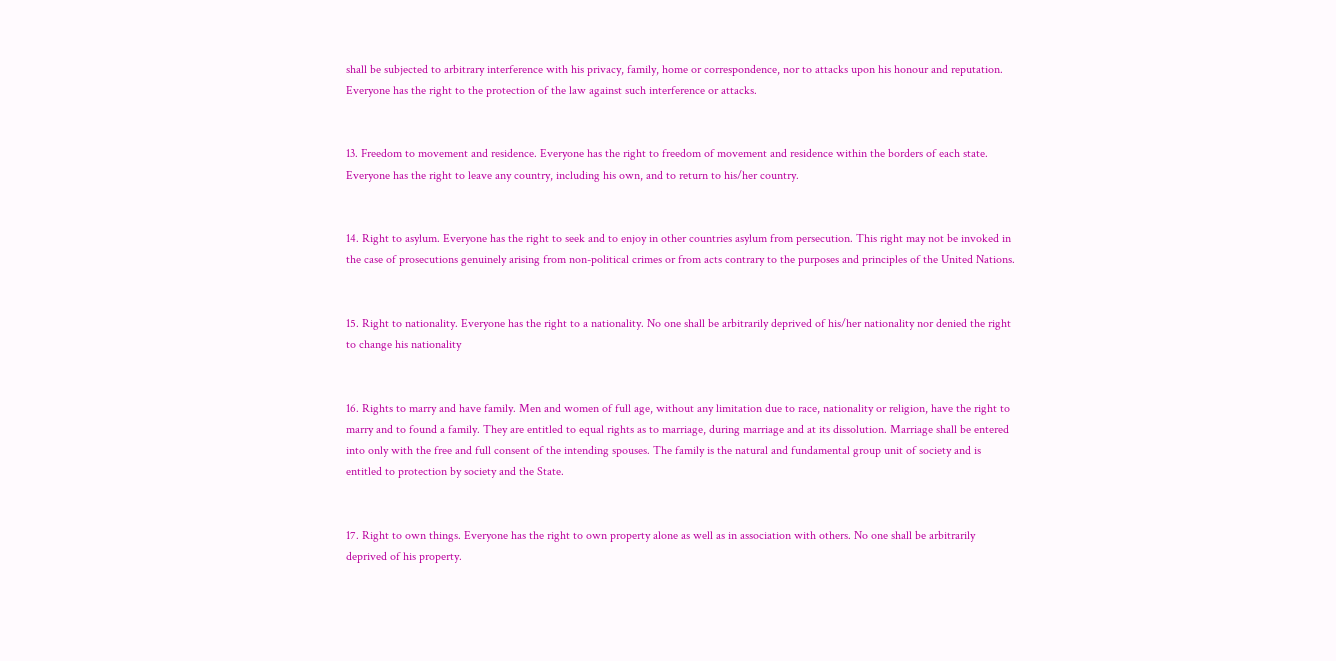shall be subjected to arbitrary interference with his privacy, family, home or correspondence, nor to attacks upon his honour and reputation. Everyone has the right to the protection of the law against such interference or attacks.


13. Freedom to movement and residence. Everyone has the right to freedom of movement and residence within the borders of each state. Everyone has the right to leave any country, including his own, and to return to his/her country.


14. Right to asylum. Everyone has the right to seek and to enjoy in other countries asylum from persecution. This right may not be invoked in the case of prosecutions genuinely arising from non-political crimes or from acts contrary to the purposes and principles of the United Nations.


15. Right to nationality. Everyone has the right to a nationality. No one shall be arbitrarily deprived of his/her nationality nor denied the right to change his nationality


16. Rights to marry and have family. Men and women of full age, without any limitation due to race, nationality or religion, have the right to marry and to found a family. They are entitled to equal rights as to marriage, during marriage and at its dissolution. Marriage shall be entered into only with the free and full consent of the intending spouses. The family is the natural and fundamental group unit of society and is entitled to protection by society and the State.


17. Right to own things. Everyone has the right to own property alone as well as in association with others. No one shall be arbitrarily deprived of his property.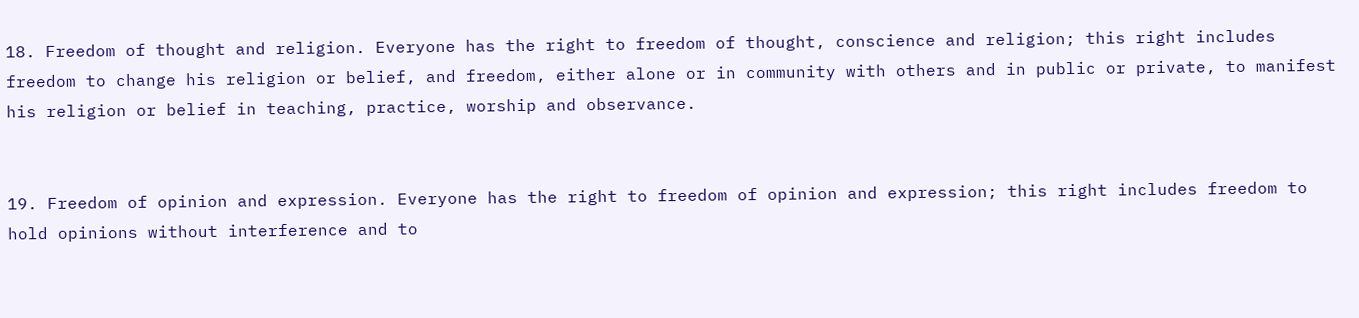18. Freedom of thought and religion. Everyone has the right to freedom of thought, conscience and religion; this right includes freedom to change his religion or belief, and freedom, either alone or in community with others and in public or private, to manifest his religion or belief in teaching, practice, worship and observance.


19. Freedom of opinion and expression. Everyone has the right to freedom of opinion and expression; this right includes freedom to hold opinions without interference and to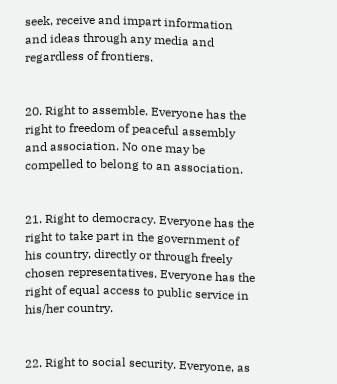seek, receive and impart information and ideas through any media and regardless of frontiers.


20. Right to assemble. Everyone has the right to freedom of peaceful assembly and association. No one may be compelled to belong to an association.


21. Right to democracy. Everyone has the right to take part in the government of his country, directly or through freely chosen representatives. Everyone has the right of equal access to public service in his/her country.


22. Right to social security. Everyone, as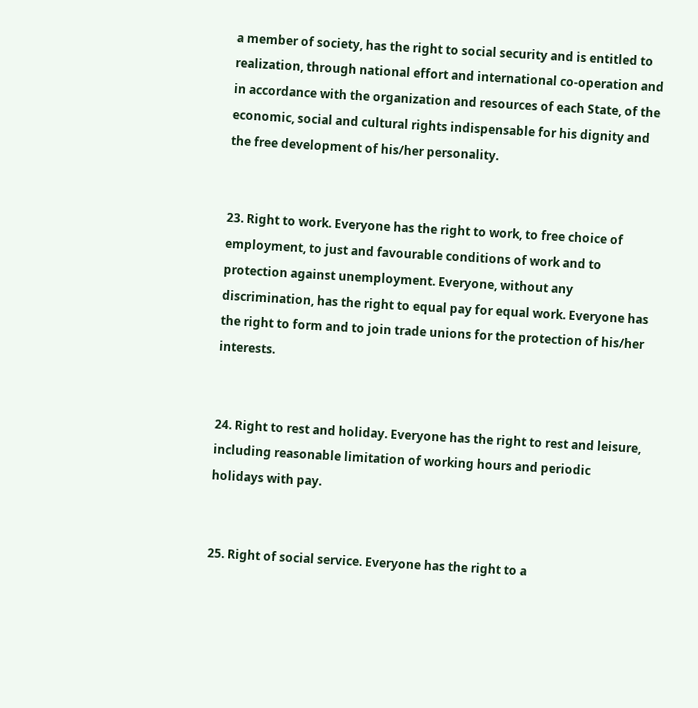a member of society, has the right to social security and is entitled to realization, through national effort and international co-operation and in accordance with the organization and resources of each State, of the economic, social and cultural rights indispensable for his dignity and the free development of his/her personality.


23. Right to work. Everyone has the right to work, to free choice of employment, to just and favourable conditions of work and to protection against unemployment. Everyone, without any discrimination, has the right to equal pay for equal work. Everyone has the right to form and to join trade unions for the protection of his/her interests.


24. Right to rest and holiday. Everyone has the right to rest and leisure, including reasonable limitation of working hours and periodic holidays with pay.


25. Right of social service. Everyone has the right to a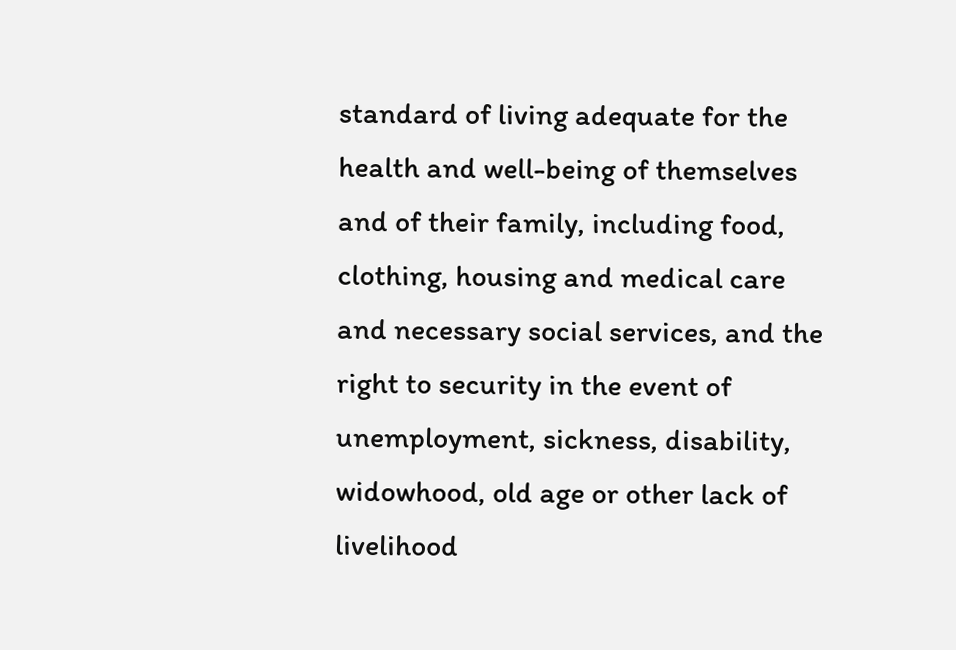standard of living adequate for the health and well-being of themselves and of their family, including food, clothing, housing and medical care and necessary social services, and the right to security in the event of unemployment, sickness, disability, widowhood, old age or other lack of livelihood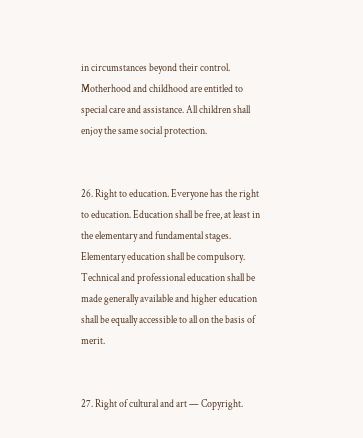in circumstances beyond their control. Motherhood and childhood are entitled to special care and assistance. All children shall enjoy the same social protection.


26. Right to education. Everyone has the right to education. Education shall be free, at least in the elementary and fundamental stages. Elementary education shall be compulsory. Technical and professional education shall be made generally available and higher education shall be equally accessible to all on the basis of merit.


27. Right of cultural and art — Copyright.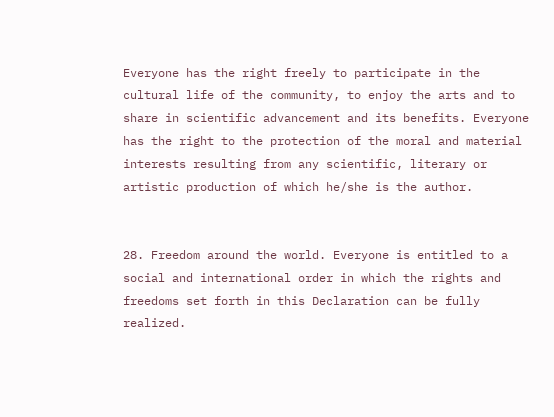Everyone has the right freely to participate in the cultural life of the community, to enjoy the arts and to share in scientific advancement and its benefits. Everyone has the right to the protection of the moral and material interests resulting from any scientific, literary or artistic production of which he/she is the author.


28. Freedom around the world. Everyone is entitled to a social and international order in which the rights and freedoms set forth in this Declaration can be fully realized.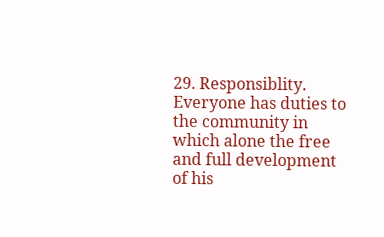29. Responsiblity. Everyone has duties to the community in which alone the free and full development of his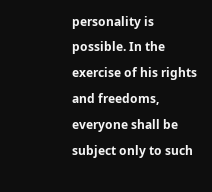personality is possible. In the exercise of his rights and freedoms, everyone shall be subject only to such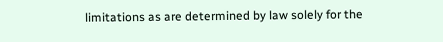limitations as are determined by law solely for the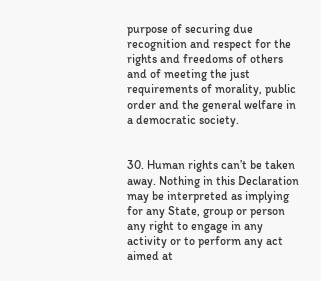purpose of securing due recognition and respect for the rights and freedoms of others and of meeting the just requirements of morality, public order and the general welfare in a democratic society.


30. Human rights can’t be taken away. Nothing in this Declaration may be interpreted as implying for any State, group or person any right to engage in any activity or to perform any act aimed at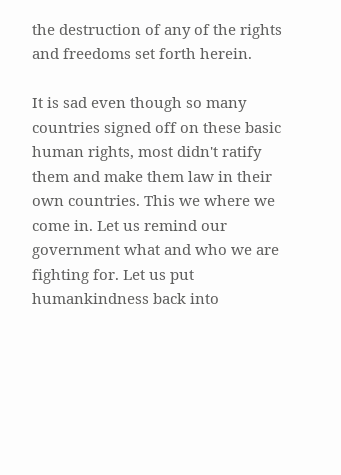the destruction of any of the rights and freedoms set forth herein.

It is sad even though so many countries signed off on these basic human rights, most didn't ratify them and make them law in their own countries. This we where we come in. Let us remind our government what and who we are fighting for. Let us put humankindness back into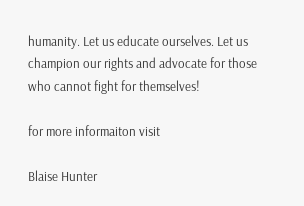humanity. Let us educate ourselves. Let us champion our rights and advocate for those who cannot fight for themselves!

for more informaiton visit

Blaise Hunter